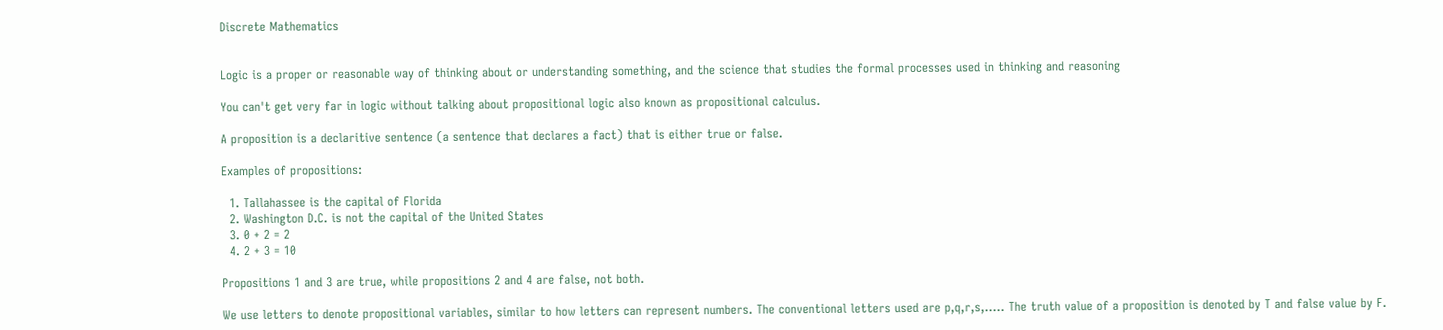Discrete Mathematics


Logic is a proper or reasonable way of thinking about or understanding something, and the science that studies the formal processes used in thinking and reasoning

You can't get very far in logic without talking about propositional logic also known as propositional calculus.

A proposition is a declaritive sentence (a sentence that declares a fact) that is either true or false.

Examples of propositions:

  1. Tallahassee is the capital of Florida
  2. Washington D.C. is not the capital of the United States
  3. 0 + 2 = 2
  4. 2 + 3 = 10

Propositions 1 and 3 are true, while propositions 2 and 4 are false, not both.

We use letters to denote propositional variables, similar to how letters can represent numbers. The conventional letters used are p,q,r,s,..... The truth value of a proposition is denoted by T and false value by F.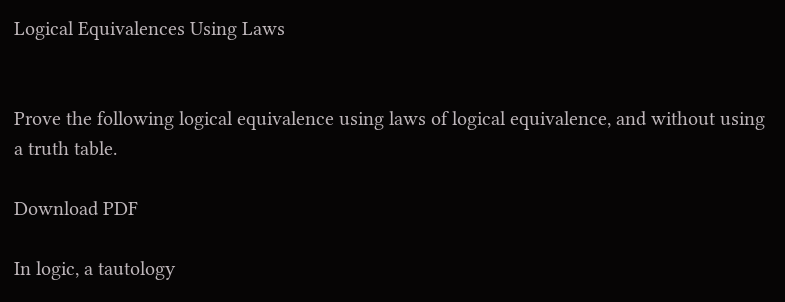Logical Equivalences Using Laws


Prove the following logical equivalence using laws of logical equivalence, and without using a truth table.

Download PDF

In logic, a tautology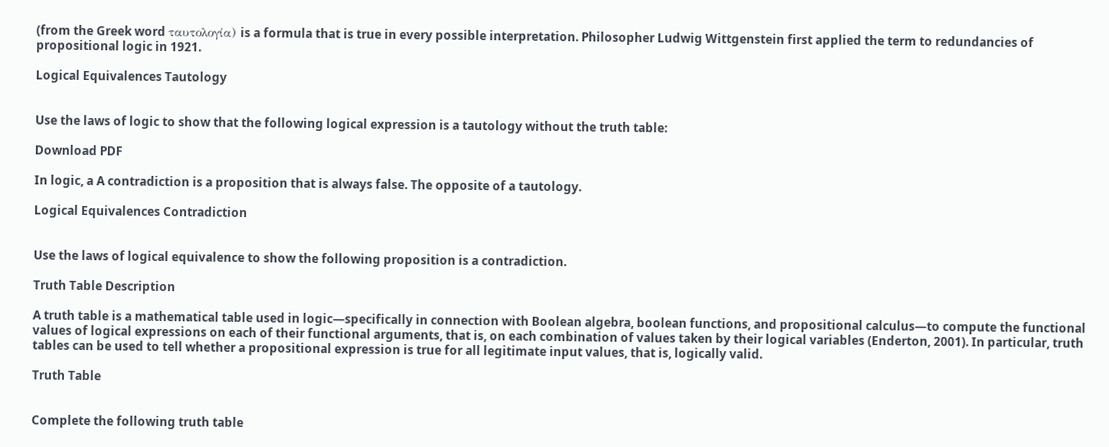(from the Greek word ταυτολογία) is a formula that is true in every possible interpretation. Philosopher Ludwig Wittgenstein first applied the term to redundancies of propositional logic in 1921.

Logical Equivalences Tautology


Use the laws of logic to show that the following logical expression is a tautology without the truth table:

Download PDF

In logic, a A contradiction is a proposition that is always false. The opposite of a tautology.

Logical Equivalences Contradiction


Use the laws of logical equivalence to show the following proposition is a contradiction.

Truth Table Description

A truth table is a mathematical table used in logic—specifically in connection with Boolean algebra, boolean functions, and propositional calculus—to compute the functional values of logical expressions on each of their functional arguments, that is, on each combination of values taken by their logical variables (Enderton, 2001). In particular, truth tables can be used to tell whether a propositional expression is true for all legitimate input values, that is, logically valid.

Truth Table


Complete the following truth table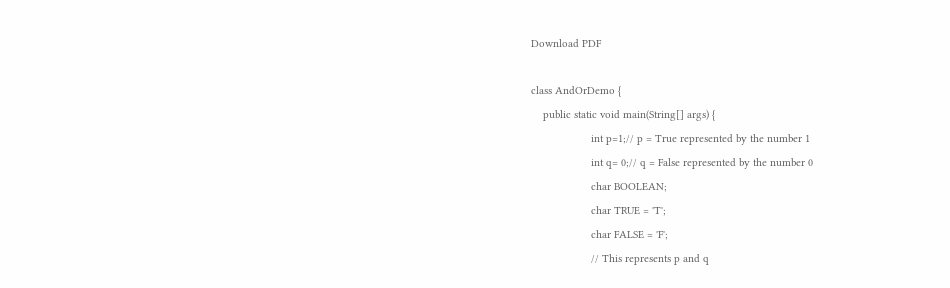Download PDF

class AndOrDemo {
    public static void main(String[] args) {
                    int p=1;// p = True represented by the number 1
                    int q= 0;// q = False represented by the number 0
                    char BOOLEAN;
                    char TRUE = 'T';
                    char FALSE = 'F';
                    // This represents p and q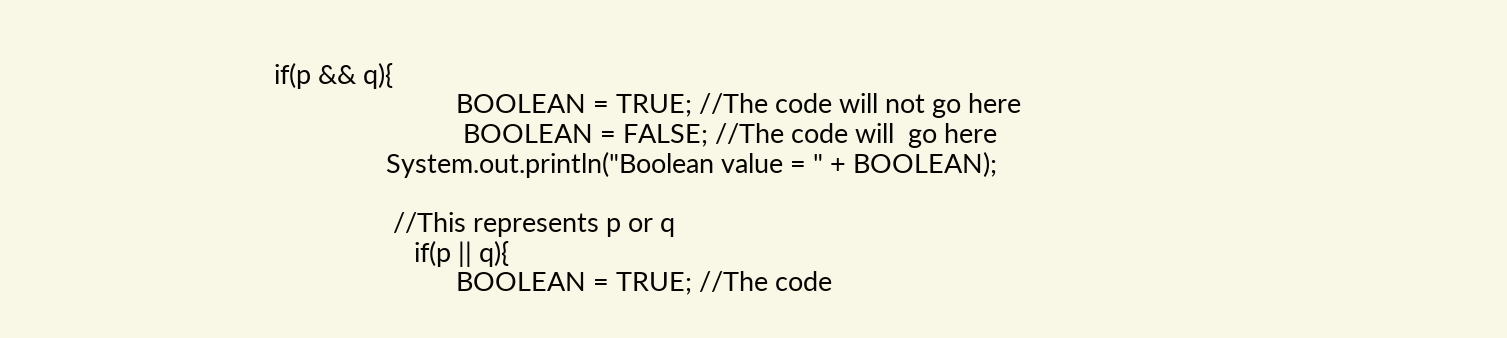if(p && q){
                          BOOLEAN = TRUE; //The code will not go here
                           BOOLEAN = FALSE; //The code will  go here
                System.out.println("Boolean value = " + BOOLEAN);

                 //This represents p or q
                    if(p || q){
                          BOOLEAN = TRUE; //The code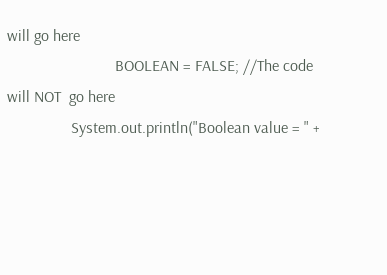will go here
                           BOOLEAN = FALSE; //The code will NOT  go here
                System.out.println("Boolean value = " +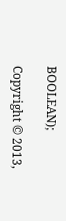BOOLEAN);

Copyright © 2013,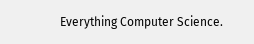Everything Computer Science.